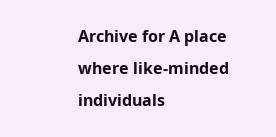Archive for A place where like-minded individuals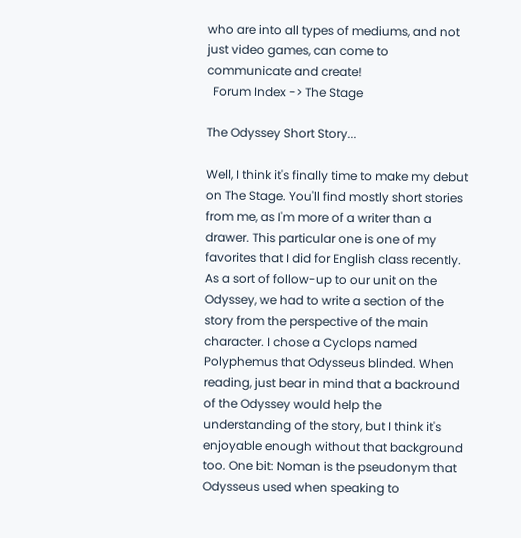who are into all types of mediums, and not just video games, can come to communicate and create!
  Forum Index -> The Stage

The Odyssey Short Story...

Well, I think it's finally time to make my debut on The Stage. You'll find mostly short stories from me, as I'm more of a writer than a drawer. This particular one is one of my favorites that I did for English class recently. As a sort of follow-up to our unit on the Odyssey, we had to write a section of the story from the perspective of the main character. I chose a Cyclops named Polyphemus that Odysseus blinded. When reading, just bear in mind that a backround of the Odyssey would help the understanding of the story, but I think it's enjoyable enough without that background too. One bit: Noman is the pseudonym that Odysseus used when speaking to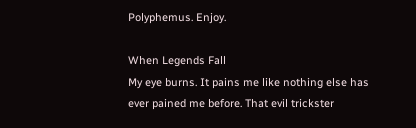Polyphemus. Enjoy.

When Legends Fall
My eye burns. It pains me like nothing else has ever pained me before. That evil trickster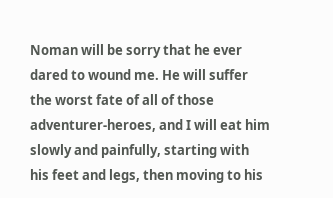Noman will be sorry that he ever dared to wound me. He will suffer the worst fate of all of those adventurer-heroes, and I will eat him slowly and painfully, starting with his feet and legs, then moving to his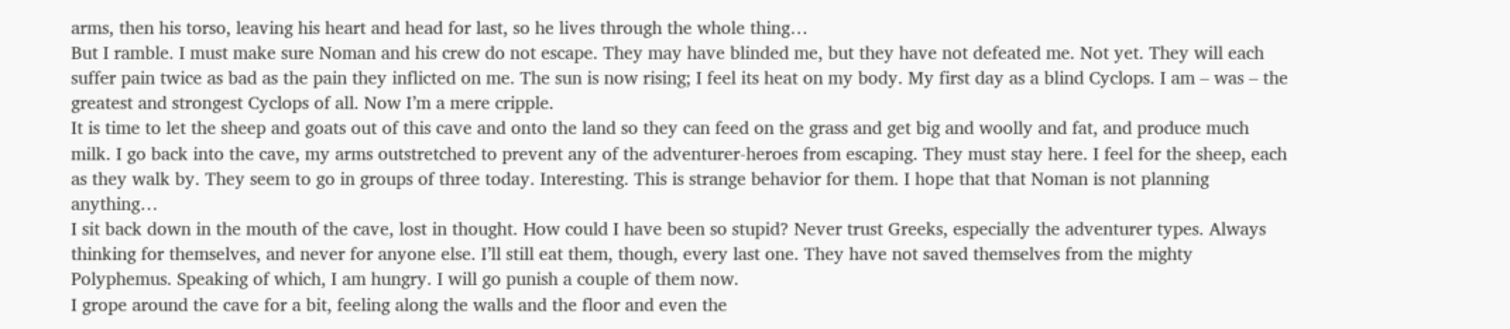arms, then his torso, leaving his heart and head for last, so he lives through the whole thing…
But I ramble. I must make sure Noman and his crew do not escape. They may have blinded me, but they have not defeated me. Not yet. They will each suffer pain twice as bad as the pain they inflicted on me. The sun is now rising; I feel its heat on my body. My first day as a blind Cyclops. I am – was – the greatest and strongest Cyclops of all. Now I’m a mere cripple.
It is time to let the sheep and goats out of this cave and onto the land so they can feed on the grass and get big and woolly and fat, and produce much milk. I go back into the cave, my arms outstretched to prevent any of the adventurer-heroes from escaping. They must stay here. I feel for the sheep, each as they walk by. They seem to go in groups of three today. Interesting. This is strange behavior for them. I hope that that Noman is not planning anything…
I sit back down in the mouth of the cave, lost in thought. How could I have been so stupid? Never trust Greeks, especially the adventurer types. Always thinking for themselves, and never for anyone else. I’ll still eat them, though, every last one. They have not saved themselves from the mighty Polyphemus. Speaking of which, I am hungry. I will go punish a couple of them now.
I grope around the cave for a bit, feeling along the walls and the floor and even the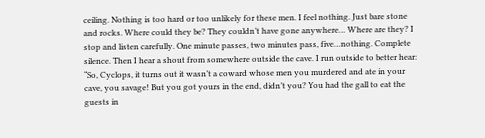ceiling. Nothing is too hard or too unlikely for these men. I feel nothing. Just bare stone and rocks. Where could they be? They couldn’t have gone anywhere… Where are they? I stop and listen carefully. One minute passes, two minutes pass, five…nothing. Complete silence. Then I hear a shout from somewhere outside the cave. I run outside to better hear:
“So, Cyclops, it turns out it wasn’t a coward whose men you murdered and ate in your cave, you savage! But you got yours in the end, didn’t you? You had the gall to eat the guests in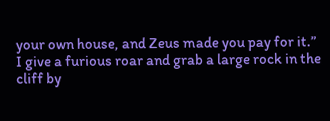your own house, and Zeus made you pay for it.”
I give a furious roar and grab a large rock in the cliff by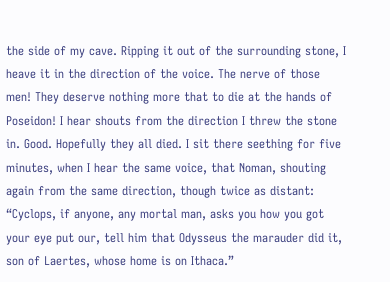the side of my cave. Ripping it out of the surrounding stone, I heave it in the direction of the voice. The nerve of those men! They deserve nothing more that to die at the hands of Poseidon! I hear shouts from the direction I threw the stone in. Good. Hopefully they all died. I sit there seething for five minutes, when I hear the same voice, that Noman, shouting again from the same direction, though twice as distant:
“Cyclops, if anyone, any mortal man, asks you how you got your eye put our, tell him that Odysseus the marauder did it, son of Laertes, whose home is on Ithaca.”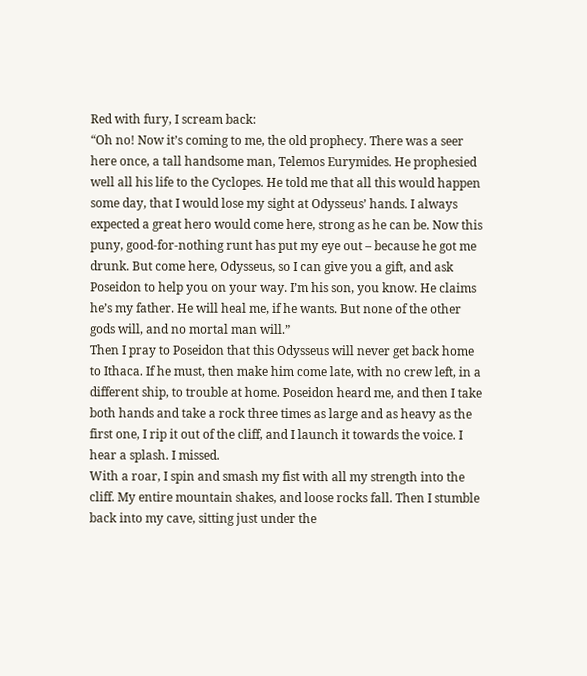Red with fury, I scream back:
“Oh no! Now it’s coming to me, the old prophecy. There was a seer here once, a tall handsome man, Telemos Eurymides. He prophesied well all his life to the Cyclopes. He told me that all this would happen some day, that I would lose my sight at Odysseus’ hands. I always expected a great hero would come here, strong as he can be. Now this puny, good-for-nothing runt has put my eye out – because he got me drunk. But come here, Odysseus, so I can give you a gift, and ask Poseidon to help you on your way. I’m his son, you know. He claims he’s my father. He will heal me, if he wants. But none of the other gods will, and no mortal man will.”
Then I pray to Poseidon that this Odysseus will never get back home to Ithaca. If he must, then make him come late, with no crew left, in a different ship, to trouble at home. Poseidon heard me, and then I take both hands and take a rock three times as large and as heavy as the first one, I rip it out of the cliff, and I launch it towards the voice. I hear a splash. I missed.
With a roar, I spin and smash my fist with all my strength into the cliff. My entire mountain shakes, and loose rocks fall. Then I stumble back into my cave, sitting just under the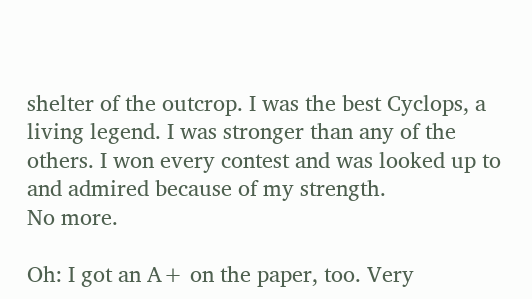shelter of the outcrop. I was the best Cyclops, a living legend. I was stronger than any of the others. I won every contest and was looked up to and admired because of my strength.
No more.

Oh: I got an A+ on the paper, too. Very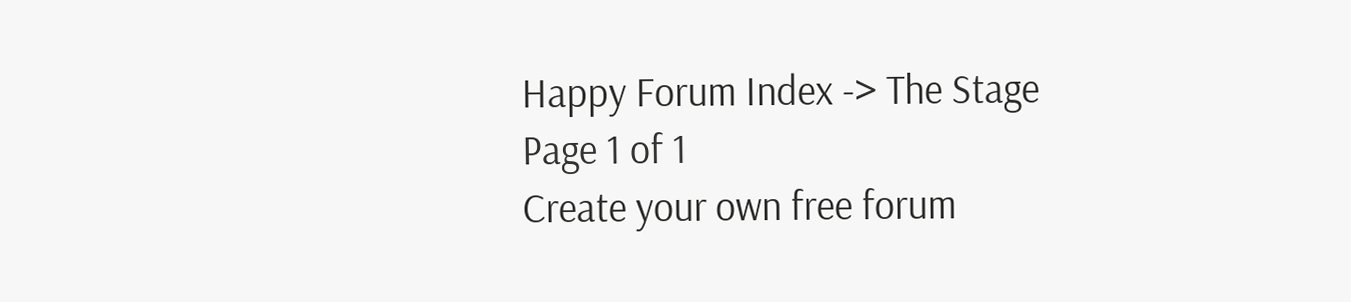Happy Forum Index -> The Stage
Page 1 of 1
Create your own free forum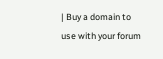| Buy a domain to use with your forum